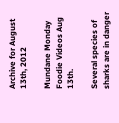Archive for August 13th, 2012

Mundane Monday Foodie Videos Aug 13th.

Several species of sharks are in danger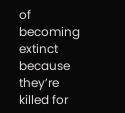of becoming extinct because they’re killed for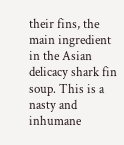their fins, the main ingredient in the Asian delicacy shark fin soup. This is a nasty and inhumane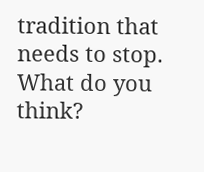tradition that needs to stop. What do you think?